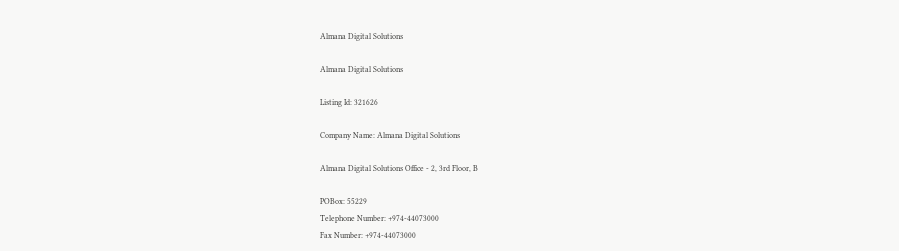Almana Digital Solutions

Almana Digital Solutions

Listing Id: 321626

Company Name: Almana Digital Solutions

Almana Digital Solutions Office - 2, 3rd Floor, B

POBox: 55229
Telephone Number: +974-44073000
Fax Number: +974-44073000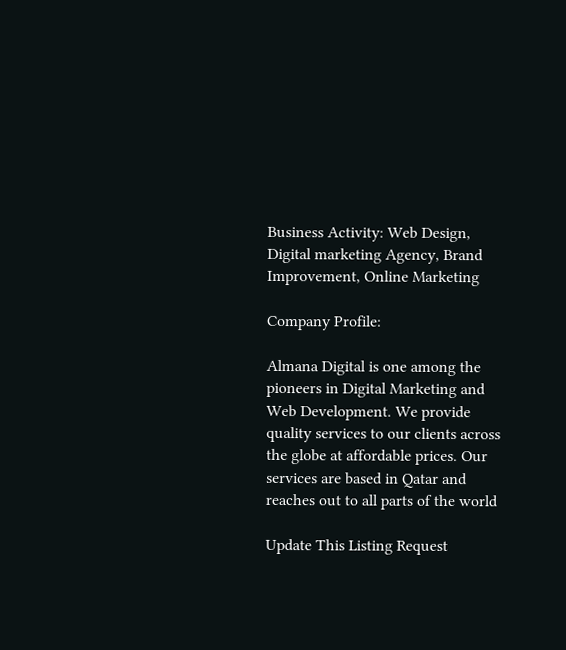Business Activity: Web Design, Digital marketing Agency, Brand Improvement, Online Marketing

Company Profile:

Almana Digital is one among the pioneers in Digital Marketing and Web Development. We provide quality services to our clients across the globe at affordable prices. Our services are based in Qatar and reaches out to all parts of the world

Update This Listing Request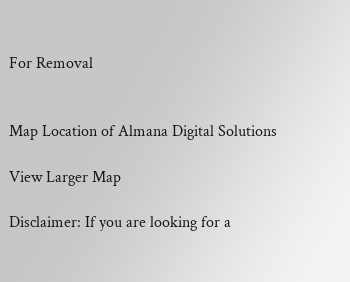For Removal


Map Location of Almana Digital Solutions

View Larger Map

Disclaimer: If you are looking for a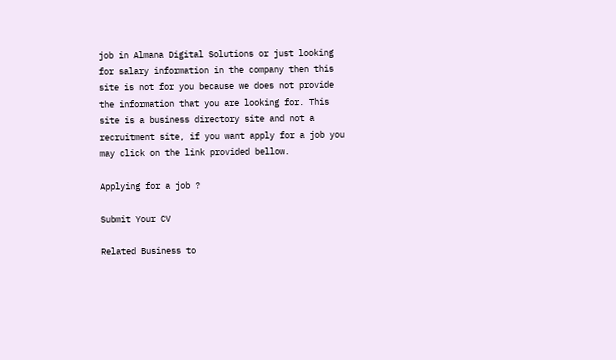job in Almana Digital Solutions or just looking for salary information in the company then this site is not for you because we does not provide the information that you are looking for. This site is a business directory site and not a recruitment site, if you want apply for a job you may click on the link provided bellow.

Applying for a job ?

Submit Your CV

Related Business to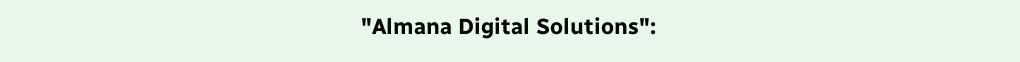"Almana Digital Solutions":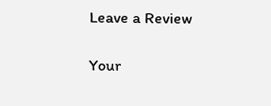Leave a Review

Your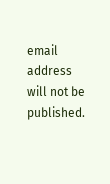email address will not be published.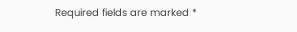Required fields are marked *